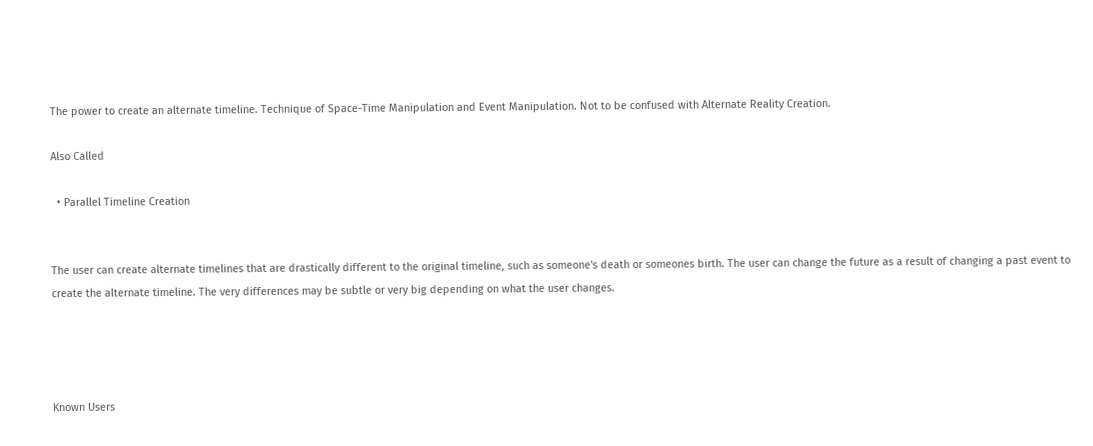The power to create an alternate timeline. Technique of Space-Time Manipulation and Event Manipulation. Not to be confused with Alternate Reality Creation.

Also Called

  • Parallel Timeline Creation


The user can create alternate timelines that are drastically different to the original timeline, such as someone's death or someones birth. The user can change the future as a result of changing a past event to create the alternate timeline. The very differences may be subtle or very big depending on what the user changes.




Known Users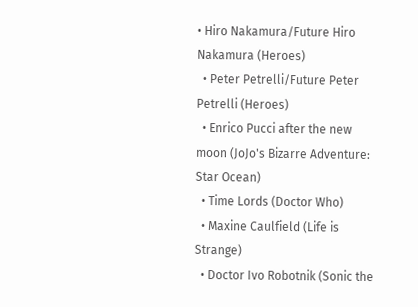• Hiro Nakamura/Future Hiro Nakamura (Heroes)
  • Peter Petrelli/Future Peter Petrelli (Heroes)
  • Enrico Pucci after the new moon (JoJo's Bizarre Adventure: Star Ocean)
  • Time Lords (Doctor Who)
  • Maxine Caulfield (Life is Strange)
  • Doctor Ivo Robotnik (Sonic the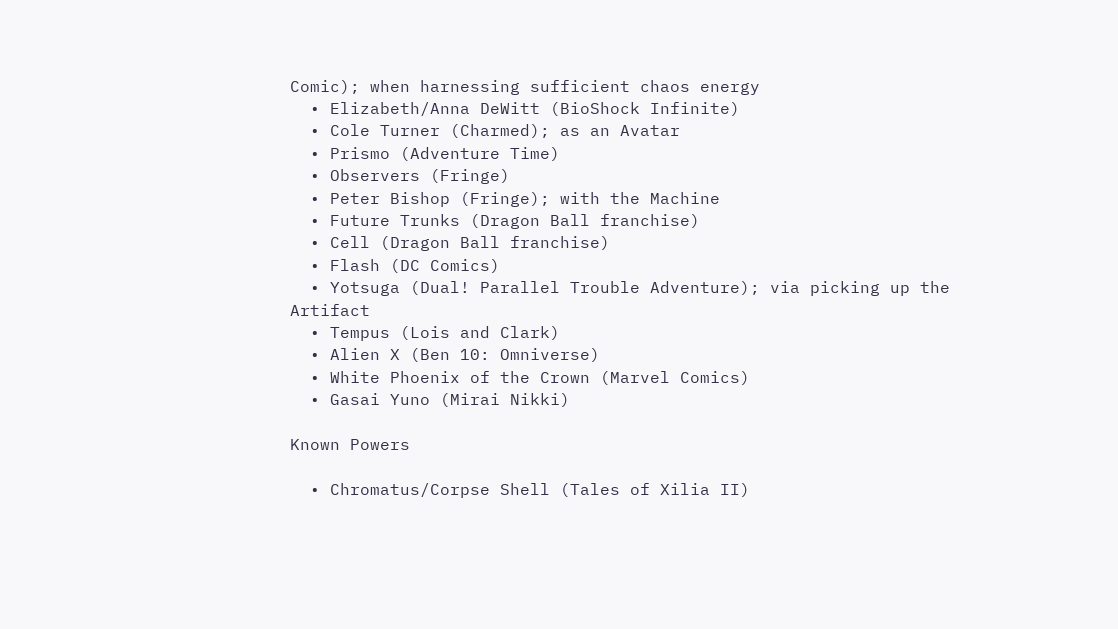Comic); when harnessing sufficient chaos energy
  • Elizabeth/Anna DeWitt (BioShock Infinite)
  • Cole Turner (Charmed); as an Avatar
  • Prismo (Adventure Time)
  • Observers (Fringe)
  • Peter Bishop (Fringe); with the Machine
  • Future Trunks (Dragon Ball franchise)
  • Cell (Dragon Ball franchise)
  • Flash (DC Comics)
  • Yotsuga (Dual! Parallel Trouble Adventure); via picking up the Artifact
  • Tempus (Lois and Clark)
  • Alien X (Ben 10: Omniverse)
  • White Phoenix of the Crown (Marvel Comics)
  • Gasai Yuno (Mirai Nikki)

Known Powers

  • Chromatus/Corpse Shell (Tales of Xilia II)